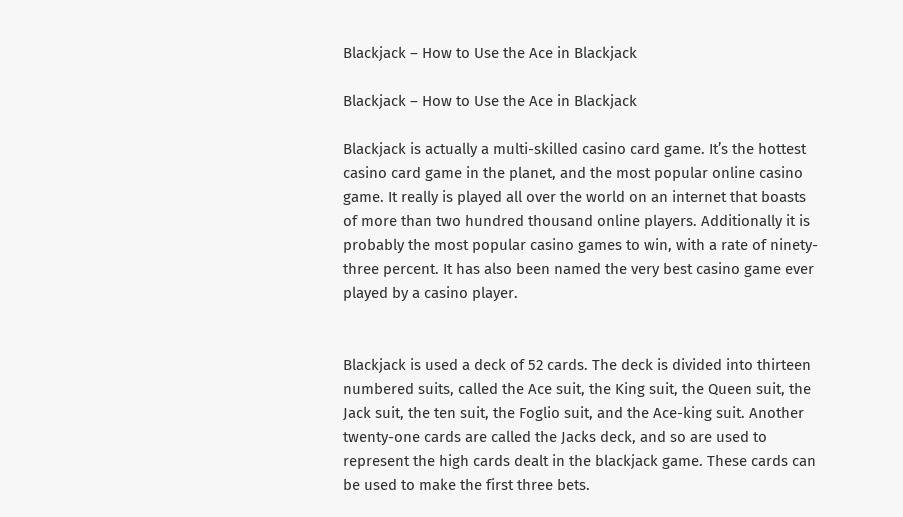Blackjack – How to Use the Ace in Blackjack

Blackjack – How to Use the Ace in Blackjack

Blackjack is actually a multi-skilled casino card game. It’s the hottest casino card game in the planet, and the most popular online casino game. It really is played all over the world on an internet that boasts of more than two hundred thousand online players. Additionally it is probably the most popular casino games to win, with a rate of ninety-three percent. It has also been named the very best casino game ever played by a casino player.


Blackjack is used a deck of 52 cards. The deck is divided into thirteen numbered suits, called the Ace suit, the King suit, the Queen suit, the Jack suit, the ten suit, the Foglio suit, and the Ace-king suit. Another twenty-one cards are called the Jacks deck, and so are used to represent the high cards dealt in the blackjack game. These cards can be used to make the first three bets.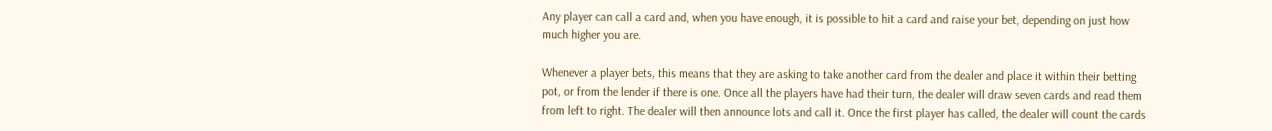Any player can call a card and, when you have enough, it is possible to hit a card and raise your bet, depending on just how much higher you are.

Whenever a player bets, this means that they are asking to take another card from the dealer and place it within their betting pot, or from the lender if there is one. Once all the players have had their turn, the dealer will draw seven cards and read them from left to right. The dealer will then announce lots and call it. Once the first player has called, the dealer will count the cards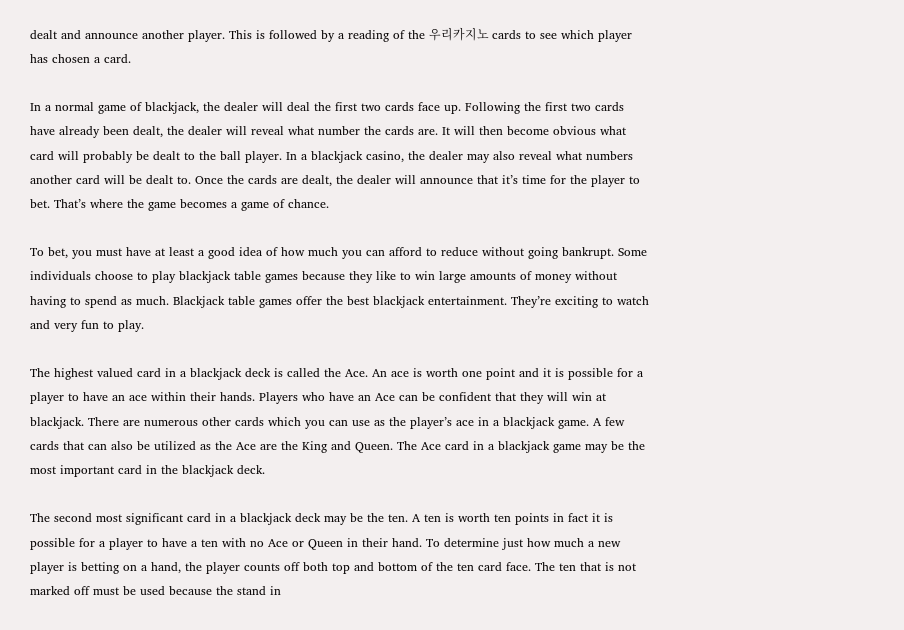dealt and announce another player. This is followed by a reading of the 우리카지노 cards to see which player has chosen a card.

In a normal game of blackjack, the dealer will deal the first two cards face up. Following the first two cards have already been dealt, the dealer will reveal what number the cards are. It will then become obvious what card will probably be dealt to the ball player. In a blackjack casino, the dealer may also reveal what numbers another card will be dealt to. Once the cards are dealt, the dealer will announce that it’s time for the player to bet. That’s where the game becomes a game of chance.

To bet, you must have at least a good idea of how much you can afford to reduce without going bankrupt. Some individuals choose to play blackjack table games because they like to win large amounts of money without having to spend as much. Blackjack table games offer the best blackjack entertainment. They’re exciting to watch and very fun to play.

The highest valued card in a blackjack deck is called the Ace. An ace is worth one point and it is possible for a player to have an ace within their hands. Players who have an Ace can be confident that they will win at blackjack. There are numerous other cards which you can use as the player’s ace in a blackjack game. A few cards that can also be utilized as the Ace are the King and Queen. The Ace card in a blackjack game may be the most important card in the blackjack deck.

The second most significant card in a blackjack deck may be the ten. A ten is worth ten points in fact it is possible for a player to have a ten with no Ace or Queen in their hand. To determine just how much a new player is betting on a hand, the player counts off both top and bottom of the ten card face. The ten that is not marked off must be used because the stand in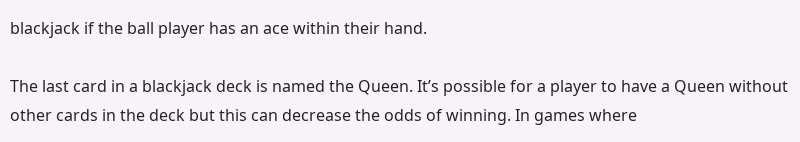blackjack if the ball player has an ace within their hand.

The last card in a blackjack deck is named the Queen. It’s possible for a player to have a Queen without other cards in the deck but this can decrease the odds of winning. In games where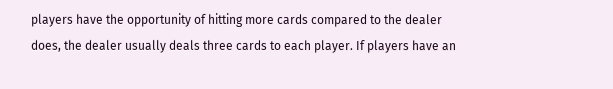players have the opportunity of hitting more cards compared to the dealer does, the dealer usually deals three cards to each player. If players have an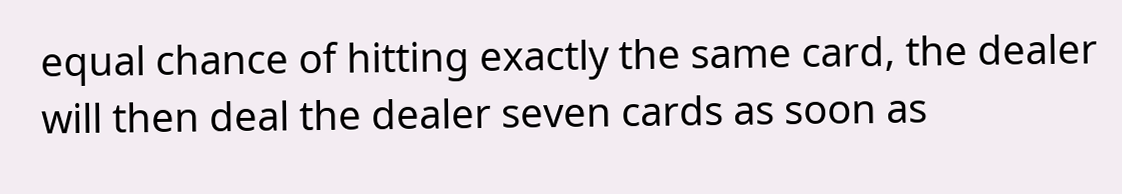equal chance of hitting exactly the same card, the dealer will then deal the dealer seven cards as soon as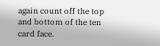again count off the top and bottom of the ten card face.